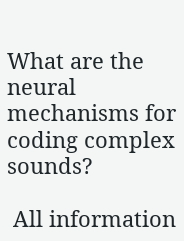What are the neural mechanisms for coding complex sounds?

 All information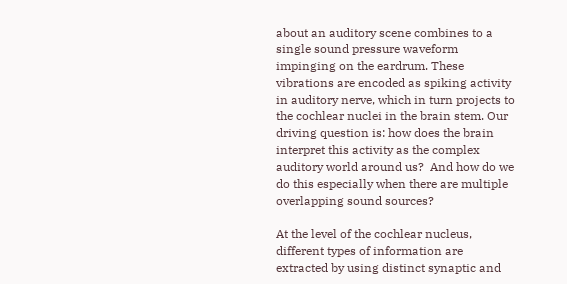about an auditory scene combines to a single sound pressure waveform impinging on the eardrum. These vibrations are encoded as spiking activity in auditory nerve, which in turn projects to the cochlear nuclei in the brain stem. Our driving question is: how does the brain interpret this activity as the complex auditory world around us?  And how do we do this especially when there are multiple overlapping sound sources?

At the level of the cochlear nucleus, different types of information are extracted by using distinct synaptic and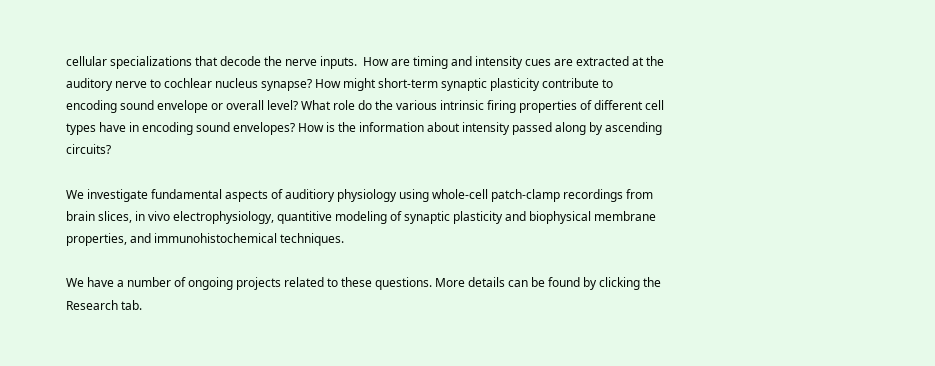cellular specializations that decode the nerve inputs.  How are timing and intensity cues are extracted at the auditory nerve to cochlear nucleus synapse? How might short-term synaptic plasticity contribute to encoding sound envelope or overall level? What role do the various intrinsic firing properties of different cell types have in encoding sound envelopes? How is the information about intensity passed along by ascending circuits?

We investigate fundamental aspects of auditiory physiology using whole-cell patch-clamp recordings from brain slices, in vivo electrophysiology, quantitive modeling of synaptic plasticity and biophysical membrane properties, and immunohistochemical techniques.

We have a number of ongoing projects related to these questions. More details can be found by clicking the Research tab.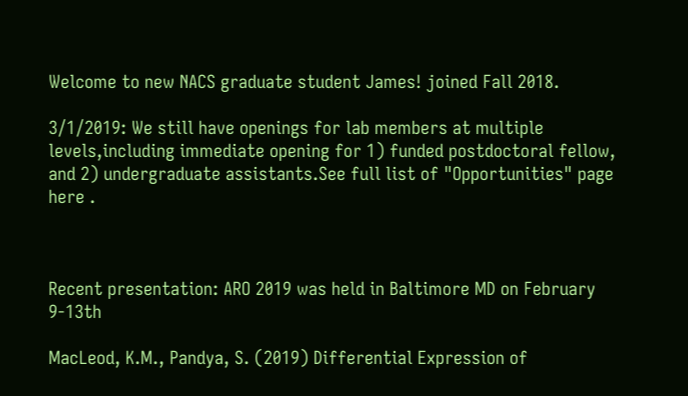Welcome to new NACS graduate student James! joined Fall 2018.

3/1/2019: We still have openings for lab members at multiple levels,including immediate opening for 1) funded postdoctoral fellow, and 2) undergraduate assistants.See full list of "Opportunities" page here .



Recent presentation: ARO 2019 was held in Baltimore MD on February 9-13th

MacLeod, K.M., Pandya, S. (2019) Differential Expression of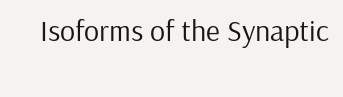Isoforms of the Synaptic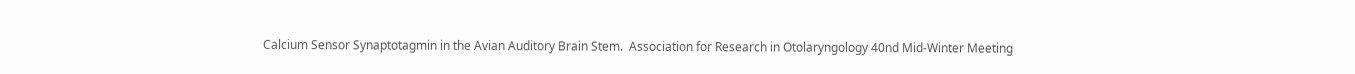Calcium Sensor Synaptotagmin in the Avian Auditory Brain Stem.  Association for Research in Otolaryngology 40nd Mid-Winter Meeting